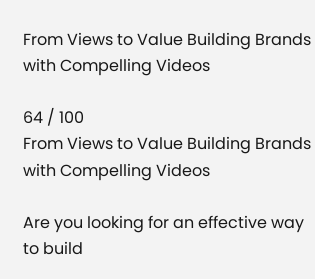From Views to Value Building Brands with Compelling Videos

64 / 100
From Views to Value Building Brands with Compelling Videos

Are you looking for an effective way to build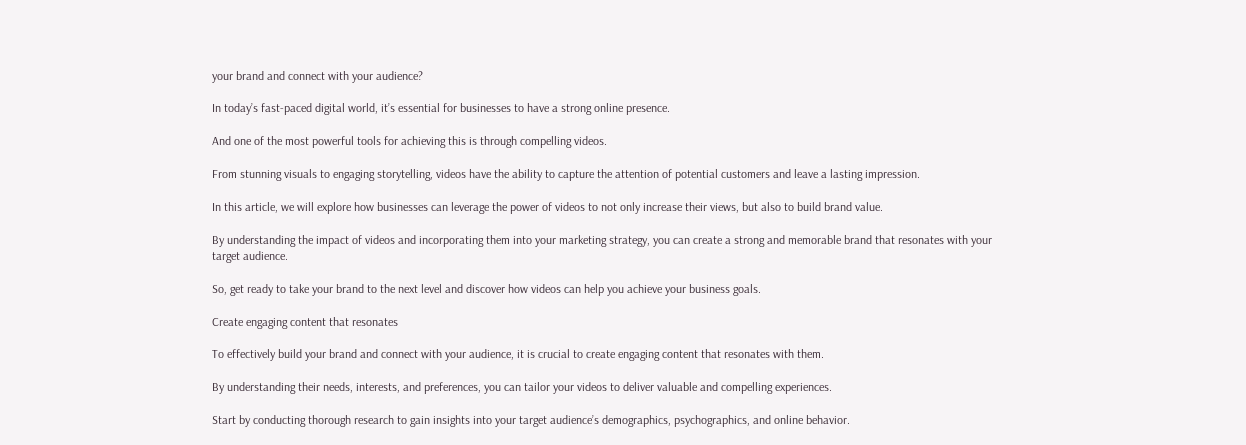your brand and connect with your audience?

In today’s fast-paced digital world, it’s essential for businesses to have a strong online presence.

And one of the most powerful tools for achieving this is through compelling videos.

From stunning visuals to engaging storytelling, videos have the ability to capture the attention of potential customers and leave a lasting impression.

In this article, we will explore how businesses can leverage the power of videos to not only increase their views, but also to build brand value.

By understanding the impact of videos and incorporating them into your marketing strategy, you can create a strong and memorable brand that resonates with your target audience.

So, get ready to take your brand to the next level and discover how videos can help you achieve your business goals.

Create engaging content that resonates

To effectively build your brand and connect with your audience, it is crucial to create engaging content that resonates with them.

By understanding their needs, interests, and preferences, you can tailor your videos to deliver valuable and compelling experiences.

Start by conducting thorough research to gain insights into your target audience’s demographics, psychographics, and online behavior.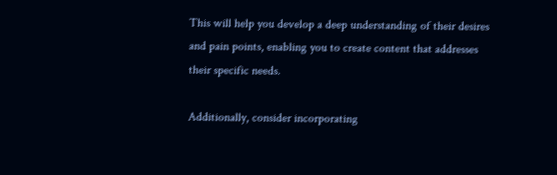This will help you develop a deep understanding of their desires and pain points, enabling you to create content that addresses their specific needs.

Additionally, consider incorporating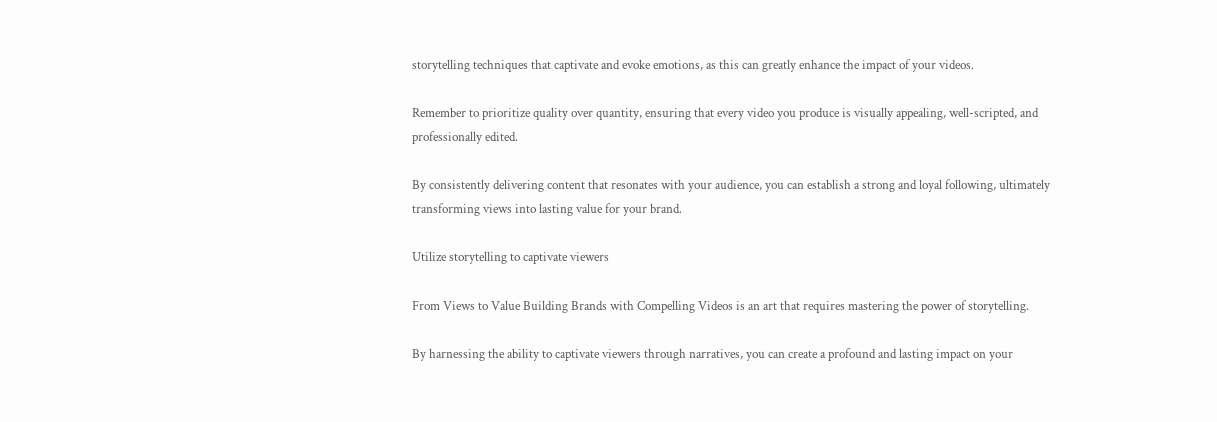storytelling techniques that captivate and evoke emotions, as this can greatly enhance the impact of your videos.

Remember to prioritize quality over quantity, ensuring that every video you produce is visually appealing, well-scripted, and professionally edited.

By consistently delivering content that resonates with your audience, you can establish a strong and loyal following, ultimately transforming views into lasting value for your brand.

Utilize storytelling to captivate viewers

From Views to Value Building Brands with Compelling Videos is an art that requires mastering the power of storytelling.

By harnessing the ability to captivate viewers through narratives, you can create a profound and lasting impact on your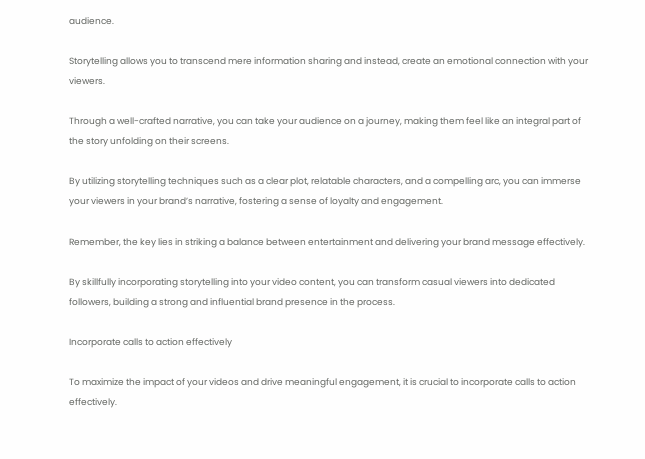audience.

Storytelling allows you to transcend mere information sharing and instead, create an emotional connection with your viewers.

Through a well-crafted narrative, you can take your audience on a journey, making them feel like an integral part of the story unfolding on their screens.

By utilizing storytelling techniques such as a clear plot, relatable characters, and a compelling arc, you can immerse your viewers in your brand’s narrative, fostering a sense of loyalty and engagement.

Remember, the key lies in striking a balance between entertainment and delivering your brand message effectively.

By skillfully incorporating storytelling into your video content, you can transform casual viewers into dedicated followers, building a strong and influential brand presence in the process.

Incorporate calls to action effectively

To maximize the impact of your videos and drive meaningful engagement, it is crucial to incorporate calls to action effectively.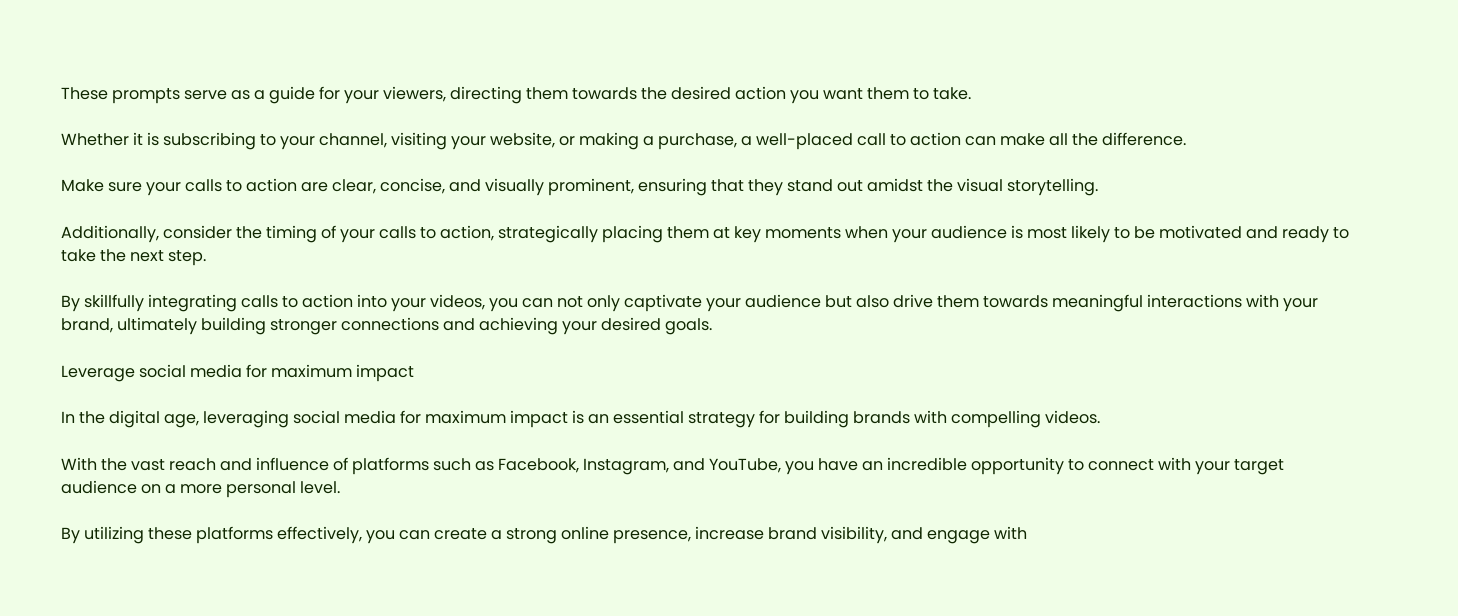These prompts serve as a guide for your viewers, directing them towards the desired action you want them to take.

Whether it is subscribing to your channel, visiting your website, or making a purchase, a well-placed call to action can make all the difference.

Make sure your calls to action are clear, concise, and visually prominent, ensuring that they stand out amidst the visual storytelling.

Additionally, consider the timing of your calls to action, strategically placing them at key moments when your audience is most likely to be motivated and ready to take the next step.

By skillfully integrating calls to action into your videos, you can not only captivate your audience but also drive them towards meaningful interactions with your brand, ultimately building stronger connections and achieving your desired goals.

Leverage social media for maximum impact

In the digital age, leveraging social media for maximum impact is an essential strategy for building brands with compelling videos.

With the vast reach and influence of platforms such as Facebook, Instagram, and YouTube, you have an incredible opportunity to connect with your target audience on a more personal level.

By utilizing these platforms effectively, you can create a strong online presence, increase brand visibility, and engage with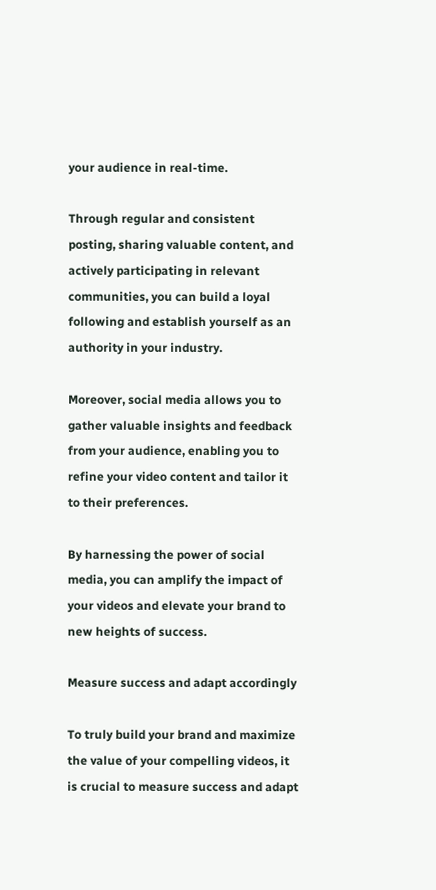your audience in real-time.

Through regular and consistent posting, sharing valuable content, and actively participating in relevant communities, you can build a loyal following and establish yourself as an authority in your industry.

Moreover, social media allows you to gather valuable insights and feedback from your audience, enabling you to refine your video content and tailor it to their preferences.

By harnessing the power of social media, you can amplify the impact of your videos and elevate your brand to new heights of success.

Measure success and adapt accordingly

To truly build your brand and maximize the value of your compelling videos, it is crucial to measure success and adapt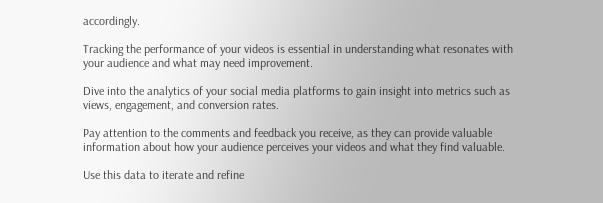accordingly.

Tracking the performance of your videos is essential in understanding what resonates with your audience and what may need improvement.

Dive into the analytics of your social media platforms to gain insight into metrics such as views, engagement, and conversion rates.

Pay attention to the comments and feedback you receive, as they can provide valuable information about how your audience perceives your videos and what they find valuable.

Use this data to iterate and refine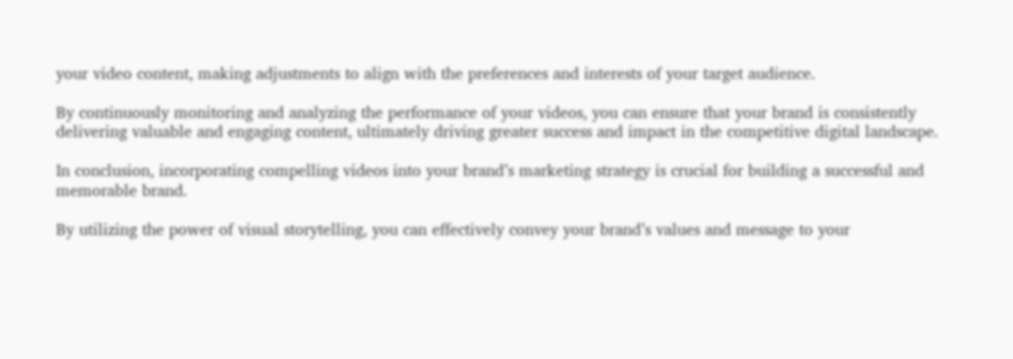your video content, making adjustments to align with the preferences and interests of your target audience.

By continuously monitoring and analyzing the performance of your videos, you can ensure that your brand is consistently delivering valuable and engaging content, ultimately driving greater success and impact in the competitive digital landscape.

In conclusion, incorporating compelling videos into your brand’s marketing strategy is crucial for building a successful and memorable brand.

By utilizing the power of visual storytelling, you can effectively convey your brand’s values and message to your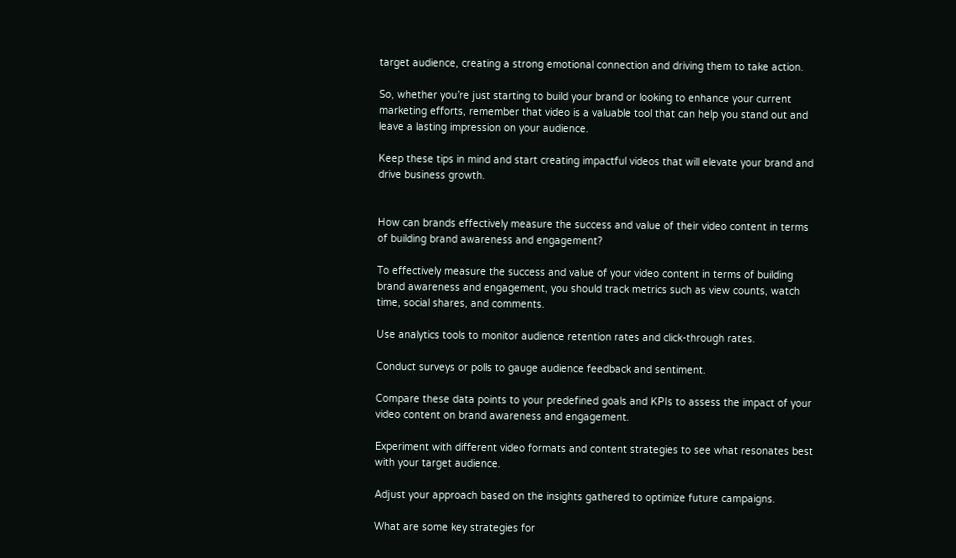target audience, creating a strong emotional connection and driving them to take action.

So, whether you’re just starting to build your brand or looking to enhance your current marketing efforts, remember that video is a valuable tool that can help you stand out and leave a lasting impression on your audience.

Keep these tips in mind and start creating impactful videos that will elevate your brand and drive business growth.


How can brands effectively measure the success and value of their video content in terms of building brand awareness and engagement?

To effectively measure the success and value of your video content in terms of building brand awareness and engagement, you should track metrics such as view counts, watch time, social shares, and comments.

Use analytics tools to monitor audience retention rates and click-through rates.

Conduct surveys or polls to gauge audience feedback and sentiment.

Compare these data points to your predefined goals and KPIs to assess the impact of your video content on brand awareness and engagement.

Experiment with different video formats and content strategies to see what resonates best with your target audience.

Adjust your approach based on the insights gathered to optimize future campaigns.

What are some key strategies for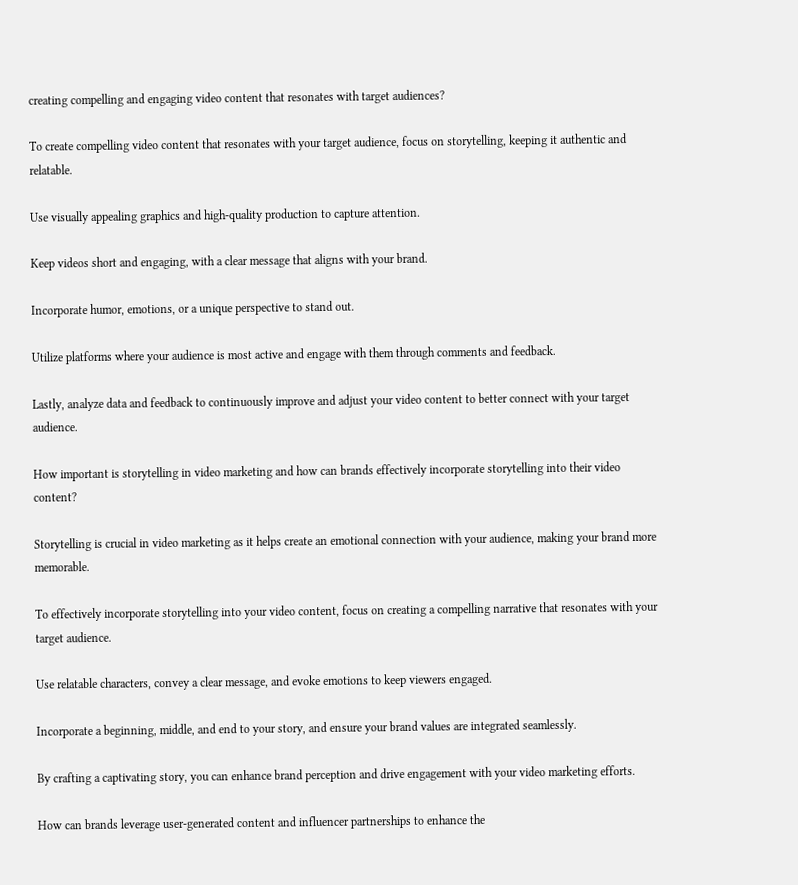creating compelling and engaging video content that resonates with target audiences?

To create compelling video content that resonates with your target audience, focus on storytelling, keeping it authentic and relatable.

Use visually appealing graphics and high-quality production to capture attention.

Keep videos short and engaging, with a clear message that aligns with your brand.

Incorporate humor, emotions, or a unique perspective to stand out.

Utilize platforms where your audience is most active and engage with them through comments and feedback.

Lastly, analyze data and feedback to continuously improve and adjust your video content to better connect with your target audience.

How important is storytelling in video marketing and how can brands effectively incorporate storytelling into their video content?

Storytelling is crucial in video marketing as it helps create an emotional connection with your audience, making your brand more memorable.

To effectively incorporate storytelling into your video content, focus on creating a compelling narrative that resonates with your target audience.

Use relatable characters, convey a clear message, and evoke emotions to keep viewers engaged.

Incorporate a beginning, middle, and end to your story, and ensure your brand values are integrated seamlessly.

By crafting a captivating story, you can enhance brand perception and drive engagement with your video marketing efforts.

How can brands leverage user-generated content and influencer partnerships to enhance the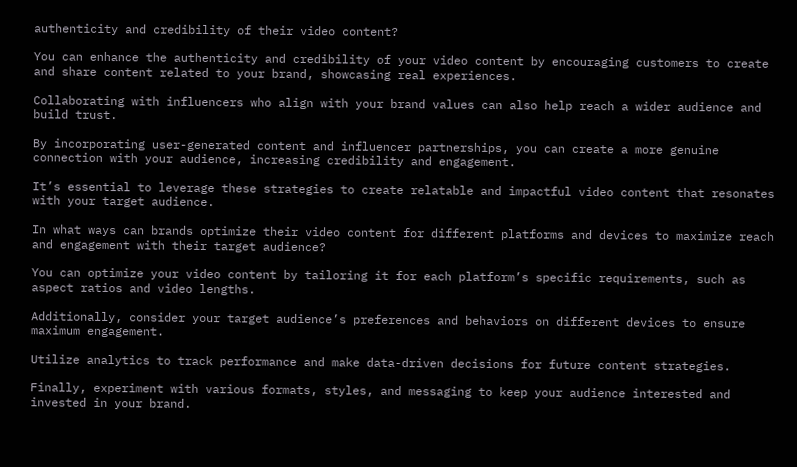authenticity and credibility of their video content?

You can enhance the authenticity and credibility of your video content by encouraging customers to create and share content related to your brand, showcasing real experiences.

Collaborating with influencers who align with your brand values can also help reach a wider audience and build trust.

By incorporating user-generated content and influencer partnerships, you can create a more genuine connection with your audience, increasing credibility and engagement.

It’s essential to leverage these strategies to create relatable and impactful video content that resonates with your target audience.

In what ways can brands optimize their video content for different platforms and devices to maximize reach and engagement with their target audience?

You can optimize your video content by tailoring it for each platform’s specific requirements, such as aspect ratios and video lengths.

Additionally, consider your target audience’s preferences and behaviors on different devices to ensure maximum engagement.

Utilize analytics to track performance and make data-driven decisions for future content strategies.

Finally, experiment with various formats, styles, and messaging to keep your audience interested and invested in your brand.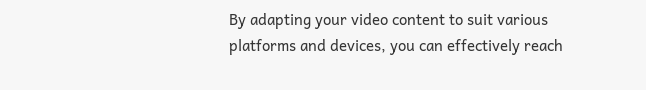By adapting your video content to suit various platforms and devices, you can effectively reach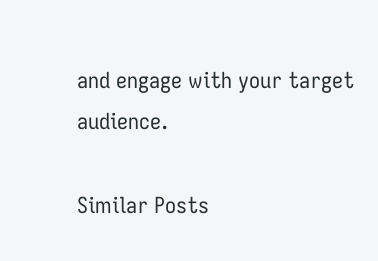and engage with your target audience.

Similar Posts